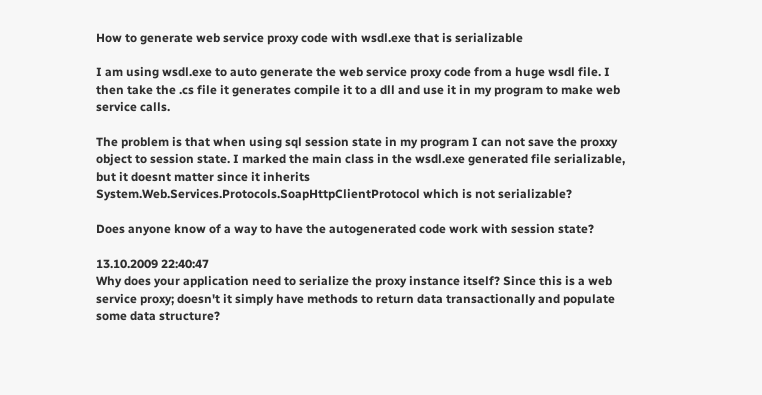How to generate web service proxy code with wsdl.exe that is serializable

I am using wsdl.exe to auto generate the web service proxy code from a huge wsdl file. I then take the .cs file it generates compile it to a dll and use it in my program to make web service calls.

The problem is that when using sql session state in my program I can not save the proxxy object to session state. I marked the main class in the wsdl.exe generated file serializable, but it doesnt matter since it inherits System.Web.Services.Protocols.SoapHttpClientProtocol which is not serializable?

Does anyone know of a way to have the autogenerated code work with session state?

13.10.2009 22:40:47
Why does your application need to serialize the proxy instance itself? Since this is a web service proxy; doesn't it simply have methods to return data transactionally and populate some data structure?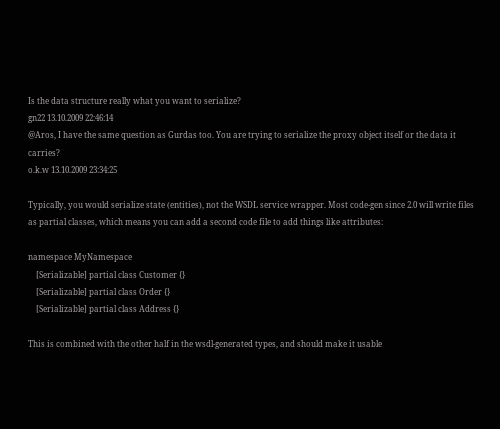Is the data structure really what you want to serialize?
gn22 13.10.2009 22:46:14
@Aros, I have the same question as Gurdas too. You are trying to serialize the proxy object itself or the data it carries?
o.k.w 13.10.2009 23:34:25

Typically, you would serialize state (entities), not the WSDL service wrapper. Most code-gen since 2.0 will write files as partial classes, which means you can add a second code file to add things like attributes:

namespace MyNamespace
    [Serializable] partial class Customer {}
    [Serializable] partial class Order {}
    [Serializable] partial class Address {}

This is combined with the other half in the wsdl-generated types, and should make it usable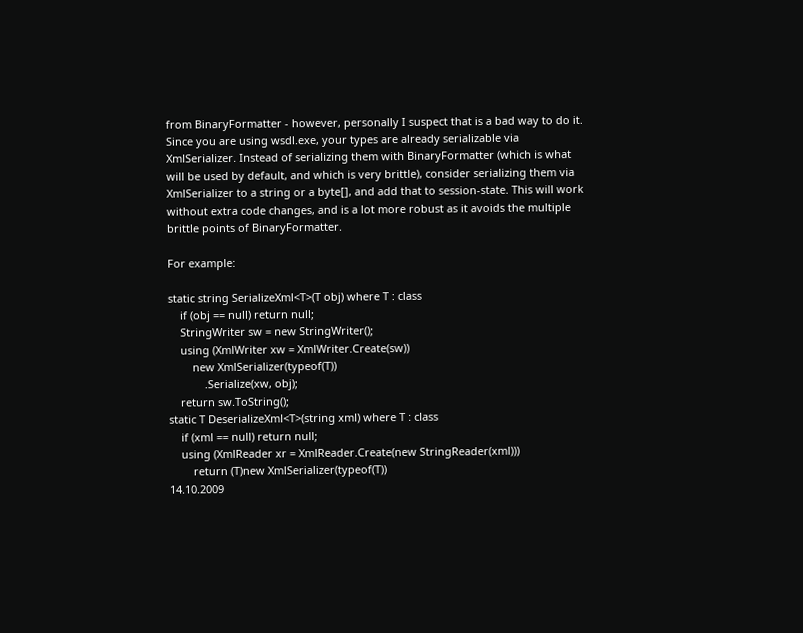from BinaryFormatter - however, personally I suspect that is a bad way to do it. Since you are using wsdl.exe, your types are already serializable via XmlSerializer. Instead of serializing them with BinaryFormatter (which is what will be used by default, and which is very brittle), consider serializing them via XmlSerializer to a string or a byte[], and add that to session-state. This will work without extra code changes, and is a lot more robust as it avoids the multiple brittle points of BinaryFormatter.

For example:

static string SerializeXml<T>(T obj) where T : class
    if (obj == null) return null;
    StringWriter sw = new StringWriter();
    using (XmlWriter xw = XmlWriter.Create(sw))
        new XmlSerializer(typeof(T))
            .Serialize(xw, obj);
    return sw.ToString();
static T DeserializeXml<T>(string xml) where T : class
    if (xml == null) return null;
    using (XmlReader xr = XmlReader.Create(new StringReader(xml)))
        return (T)new XmlSerializer(typeof(T))
14.10.2009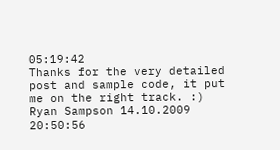05:19:42
Thanks for the very detailed post and sample code, it put me on the right track. :)
Ryan Sampson 14.10.2009 20:50:56